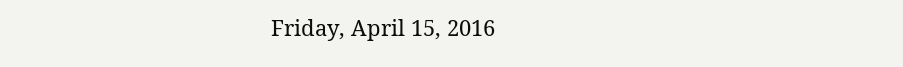Friday, April 15, 2016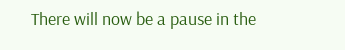There will now be a pause in the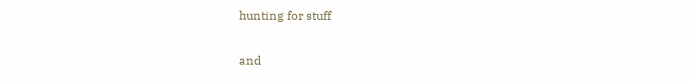hunting for stuff

and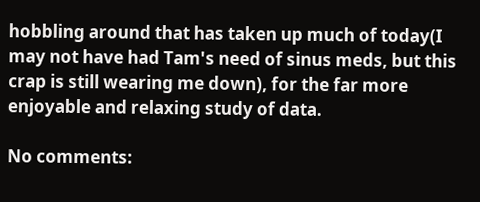hobbling around that has taken up much of today(I may not have had Tam's need of sinus meds, but this crap is still wearing me down), for the far more enjoyable and relaxing study of data.

No comments: